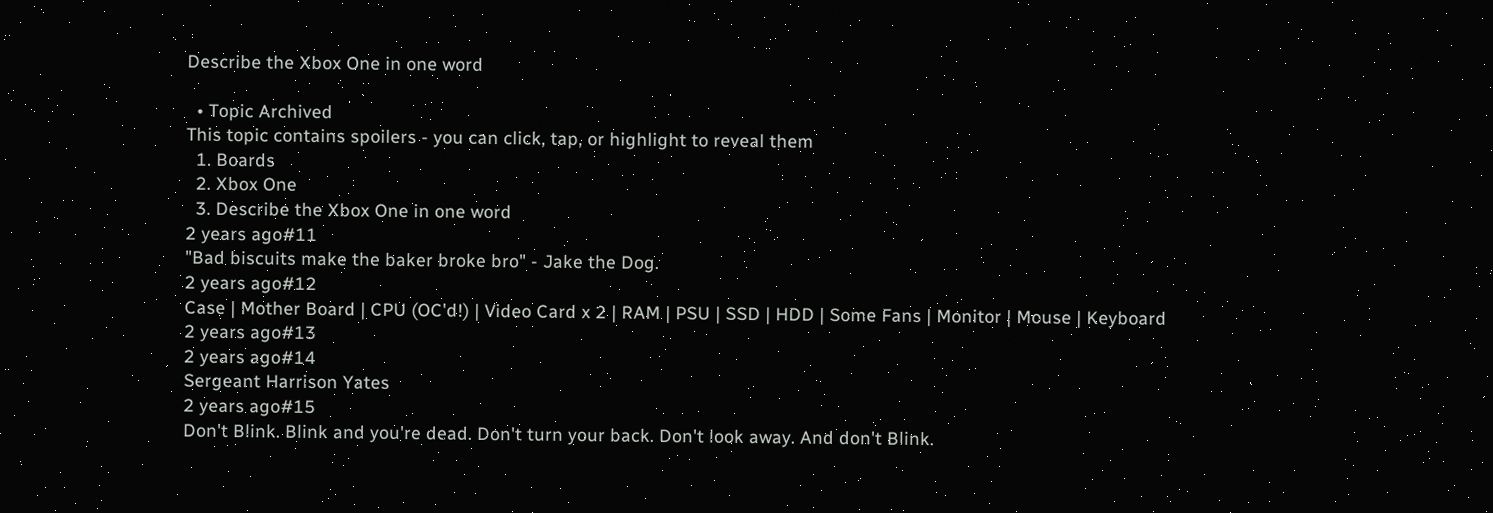Describe the Xbox One in one word

  • Topic Archived
This topic contains spoilers - you can click, tap, or highlight to reveal them
  1. Boards
  2. Xbox One
  3. Describe the Xbox One in one word
2 years ago#11
"Bad biscuits make the baker broke bro" - Jake the Dog.
2 years ago#12
Case | Mother Board | CPU (OC'd!) | Video Card x 2 | RAM | PSU | SSD | HDD | Some Fans | Monitor | Mouse | Keyboard
2 years ago#13
2 years ago#14
Sergeant Harrison Yates
2 years ago#15
Don't Blink. Blink and you're dead. Don't turn your back. Don't look away. And don't Blink.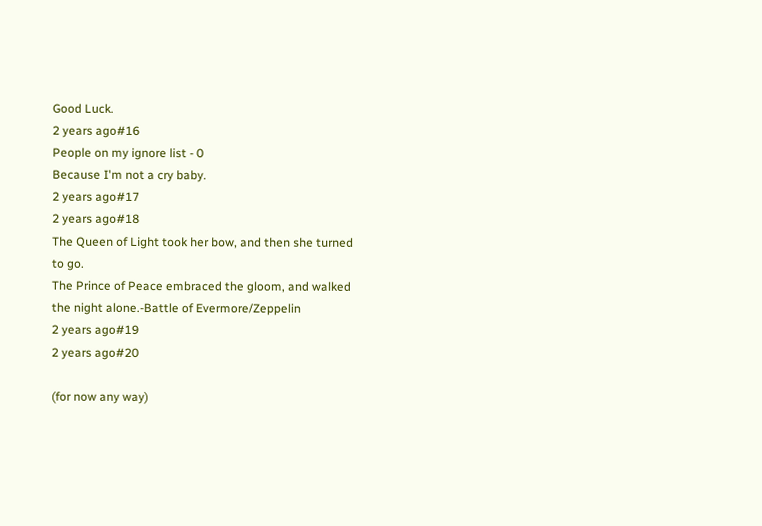Good Luck.
2 years ago#16
People on my ignore list - 0
Because I'm not a cry baby.
2 years ago#17
2 years ago#18
The Queen of Light took her bow, and then she turned to go.
The Prince of Peace embraced the gloom, and walked the night alone.-Battle of Evermore/Zeppelin
2 years ago#19
2 years ago#20

(for now any way)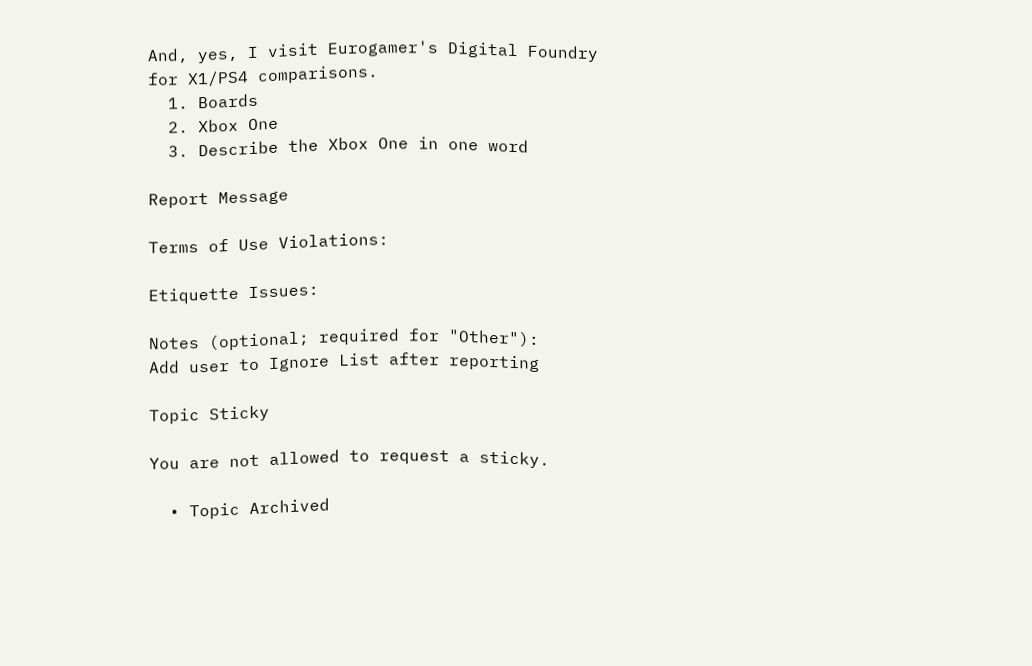And, yes, I visit Eurogamer's Digital Foundry for X1/PS4 comparisons.
  1. Boards
  2. Xbox One
  3. Describe the Xbox One in one word

Report Message

Terms of Use Violations:

Etiquette Issues:

Notes (optional; required for "Other"):
Add user to Ignore List after reporting

Topic Sticky

You are not allowed to request a sticky.

  • Topic Archived